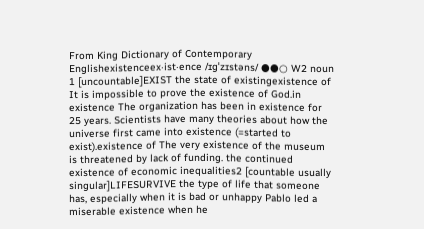From King Dictionary of Contemporary Englishexistenceex‧ist‧ence /ɪɡˈzɪstəns/ ●●○ W2 noun 1 [uncountable]EXIST the state of existingexistence of It is impossible to prove the existence of God.in existence The organization has been in existence for 25 years. Scientists have many theories about how the universe first came into existence (=started to exist).existence of The very existence of the museum is threatened by lack of funding. the continued existence of economic inequalities2 [countable usually singular]LIFESURVIVE the type of life that someone has, especially when it is bad or unhappy Pablo led a miserable existence when he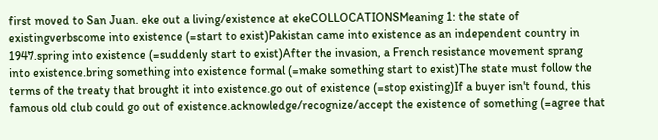first moved to San Juan. eke out a living/existence at ekeCOLLOCATIONSMeaning 1: the state of existingverbscome into existence (=start to exist)Pakistan came into existence as an independent country in 1947.spring into existence (=suddenly start to exist)After the invasion, a French resistance movement sprang into existence.bring something into existence formal (=make something start to exist)The state must follow the terms of the treaty that brought it into existence.go out of existence (=stop existing)If a buyer isn't found, this famous old club could go out of existence.acknowledge/recognize/accept the existence of something (=agree that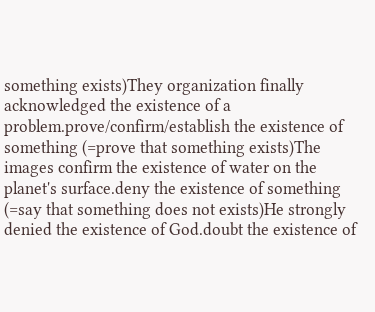something exists)They organization finally acknowledged the existence of a problem.prove/confirm/establish the existence of something (=prove that something exists)The images confirm the existence of water on the planet's surface.deny the existence of something (=say that something does not exists)He strongly denied the existence of God.doubt the existence of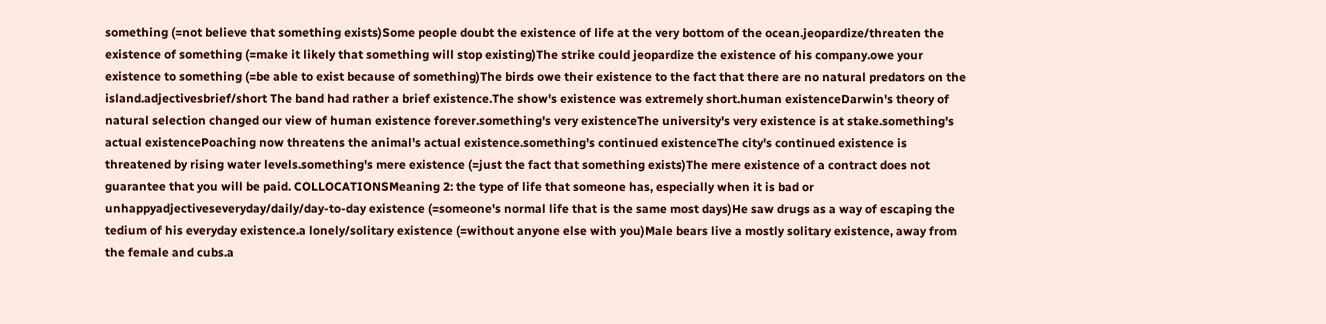something (=not believe that something exists)Some people doubt the existence of life at the very bottom of the ocean.jeopardize/threaten the existence of something (=make it likely that something will stop existing)The strike could jeopardize the existence of his company.owe your existence to something (=be able to exist because of something)The birds owe their existence to the fact that there are no natural predators on the island.adjectivesbrief/short The band had rather a brief existence.The show's existence was extremely short.human existenceDarwin's theory of natural selection changed our view of human existence forever.something's very existenceThe university's very existence is at stake.something's actual existencePoaching now threatens the animal's actual existence.something's continued existenceThe city's continued existence is threatened by rising water levels.something's mere existence (=just the fact that something exists)The mere existence of a contract does not guarantee that you will be paid. COLLOCATIONSMeaning 2: the type of life that someone has, especially when it is bad or unhappyadjectiveseveryday/daily/day-to-day existence (=someone's normal life that is the same most days)He saw drugs as a way of escaping the tedium of his everyday existence.a lonely/solitary existence (=without anyone else with you)Male bears live a mostly solitary existence, away from the female and cubs.a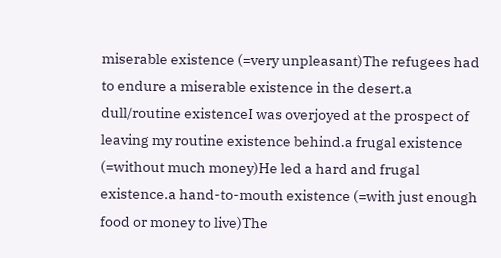miserable existence (=very unpleasant)The refugees had to endure a miserable existence in the desert.a dull/routine existenceI was overjoyed at the prospect of leaving my routine existence behind.a frugal existence (=without much money)He led a hard and frugal existence.a hand-to-mouth existence (=with just enough food or money to live)The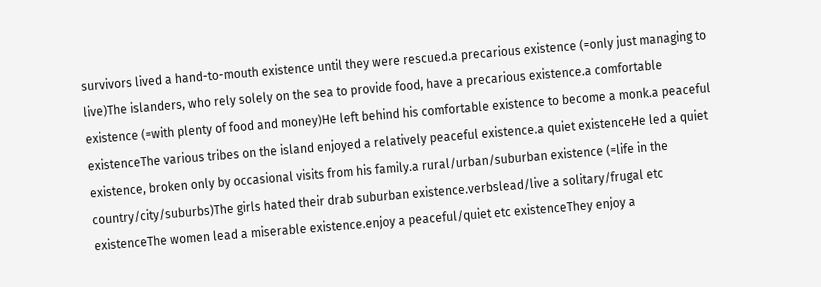survivors lived a hand-to-mouth existence until they were rescued.a precarious existence (=only just managing to live)The islanders, who rely solely on the sea to provide food, have a precarious existence.a comfortable existence (=with plenty of food and money)He left behind his comfortable existence to become a monk.a peaceful existenceThe various tribes on the island enjoyed a relatively peaceful existence.a quiet existenceHe led a quiet existence, broken only by occasional visits from his family.a rural/urban/suburban existence (=life in the country/city/suburbs)The girls hated their drab suburban existence.verbslead/live a solitary/frugal etc existenceThe women lead a miserable existence.enjoy a peaceful/quiet etc existenceThey enjoy a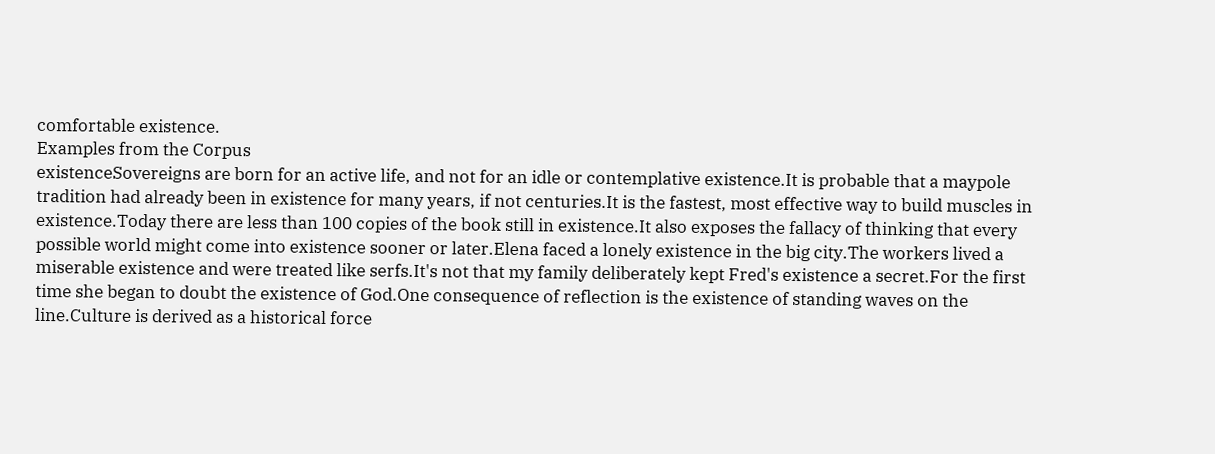comfortable existence.
Examples from the Corpus
existenceSovereigns are born for an active life, and not for an idle or contemplative existence.It is probable that a maypole tradition had already been in existence for many years, if not centuries.It is the fastest, most effective way to build muscles in existence.Today there are less than 100 copies of the book still in existence.It also exposes the fallacy of thinking that every possible world might come into existence sooner or later.Elena faced a lonely existence in the big city.The workers lived a miserable existence and were treated like serfs.It's not that my family deliberately kept Fred's existence a secret.For the first time she began to doubt the existence of God.One consequence of reflection is the existence of standing waves on the line.Culture is derived as a historical force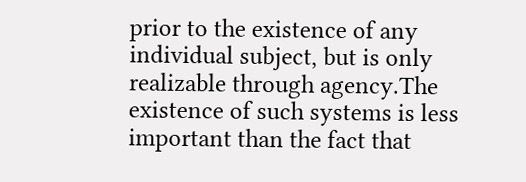prior to the existence of any individual subject, but is only realizable through agency.The existence of such systems is less important than the fact that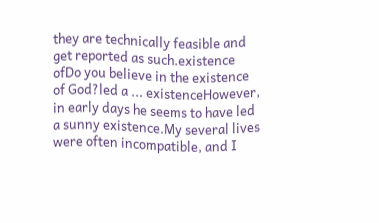they are technically feasible and get reported as such.existence ofDo you believe in the existence of God?led a ... existenceHowever, in early days he seems to have led a sunny existence.My several lives were often incompatible, and I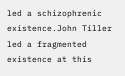led a schizophrenic existence.John Tiller led a fragmented existence at this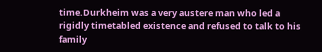time.Durkheim was a very austere man who led a rigidly timetabled existence and refused to talk to his family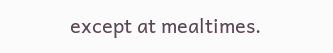except at mealtimes.